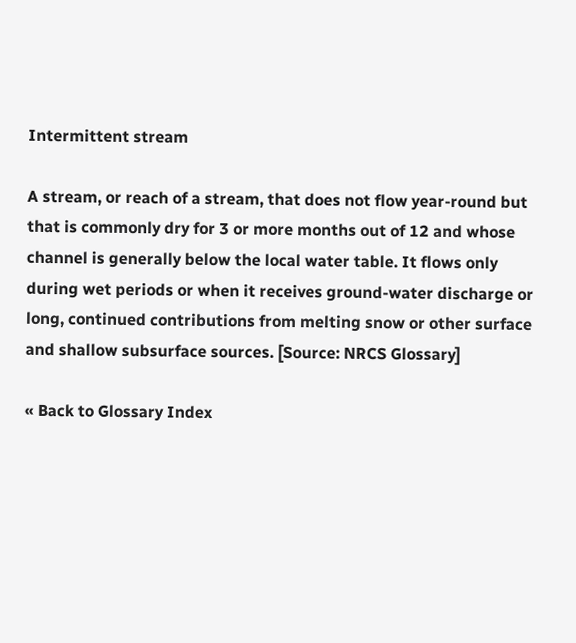Intermittent stream

A stream, or reach of a stream, that does not flow year-round but that is commonly dry for 3 or more months out of 12 and whose channel is generally below the local water table. It flows only during wet periods or when it receives ground-water discharge or long, continued contributions from melting snow or other surface and shallow subsurface sources. [Source: NRCS Glossary]

« Back to Glossary Index